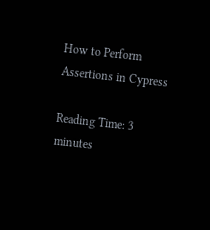How to Perform Assertions in Cypress

Reading Time: 3 minutes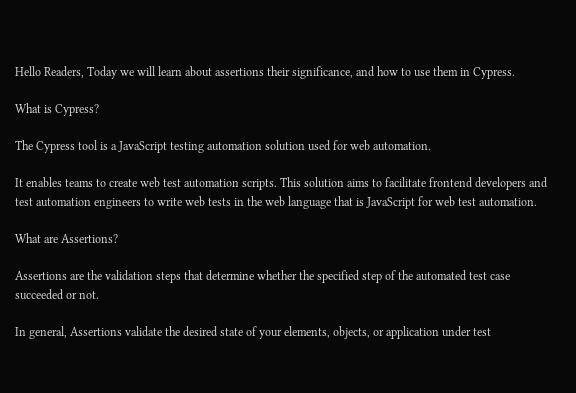Hello Readers, Today we will learn about assertions their significance, and how to use them in Cypress.

What is Cypress?

The Cypress tool is a JavaScript testing automation solution used for web automation.

It enables teams to create web test automation scripts. This solution aims to facilitate frontend developers and test automation engineers to write web tests in the web language that is JavaScript for web test automation.

What are Assertions?

Assertions are the validation steps that determine whether the specified step of the automated test case succeeded or not.

In general, Assertions validate the desired state of your elements, objects, or application under test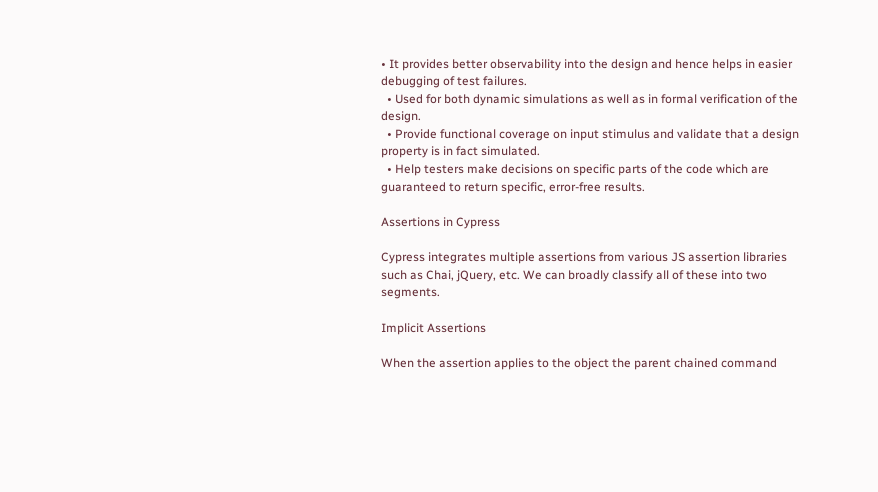• It provides better observability into the design and hence helps in easier debugging of test failures.
  • Used for both dynamic simulations as well as in formal verification of the design.
  • Provide functional coverage on input stimulus and validate that a design property is in fact simulated.
  • Help testers make decisions on specific parts of the code which are guaranteed to return specific, error-free results.

Assertions in Cypress

Cypress integrates multiple assertions from various JS assertion libraries such as Chai, jQuery, etc. We can broadly classify all of these into two segments.

Implicit Assertions

When the assertion applies to the object the parent chained command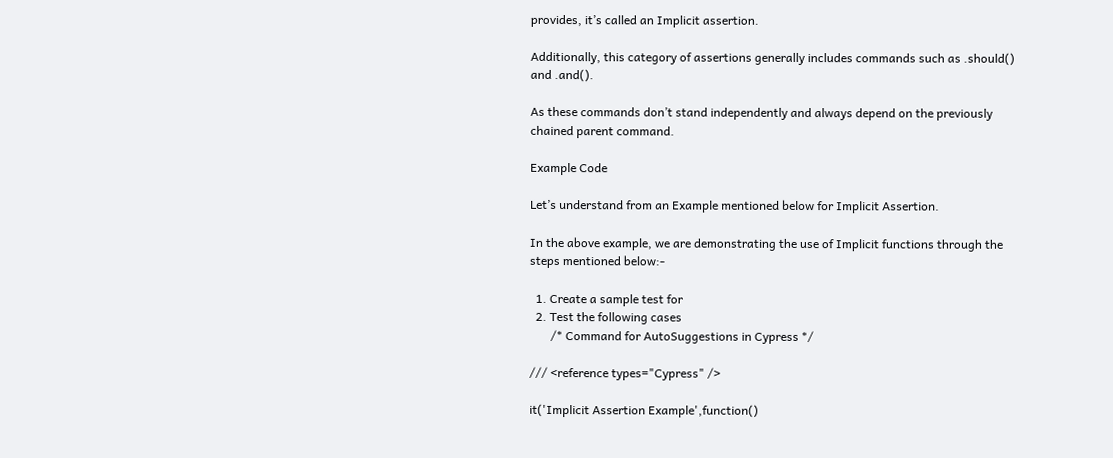provides, it’s called an Implicit assertion.

Additionally, this category of assertions generally includes commands such as .should() and .and().

As these commands don’t stand independently and always depend on the previously chained parent command.

Example Code

Let’s understand from an Example mentioned below for Implicit Assertion.

In the above example, we are demonstrating the use of Implicit functions through the steps mentioned below:-

  1. Create a sample test for
  2. Test the following cases
       /* Command for AutoSuggestions in Cypress */

/// <reference types="Cypress" />

it('Implicit Assertion Example',function()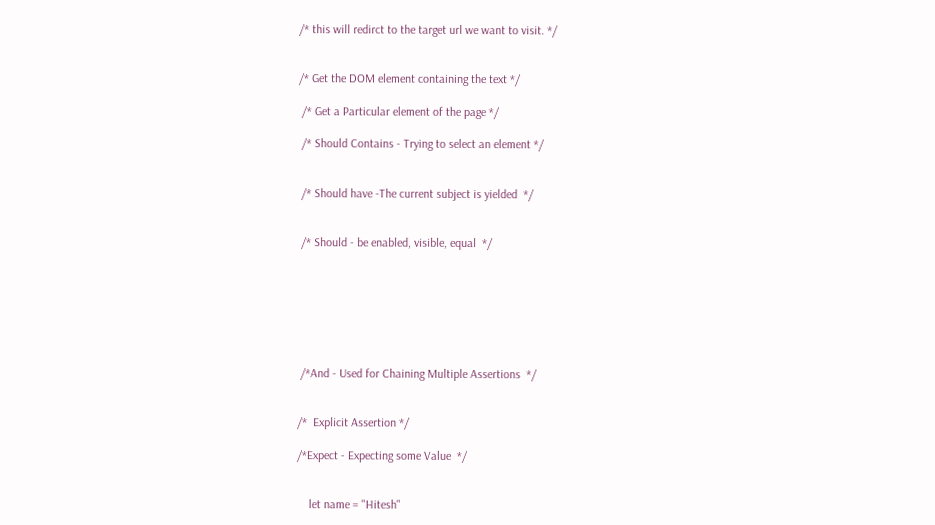/* this will redirct to the target url we want to visit. */


/* Get the DOM element containing the text */

 /* Get a Particular element of the page */

 /* Should Contains - Trying to select an element */


 /* Should have -The current subject is yielded  */


 /* Should - be enabled, visible, equal  */







 /*And - Used for Chaining Multiple Assertions  */


/*  Explicit Assertion */

/*Expect - Expecting some Value  */


    let name = "Hitesh"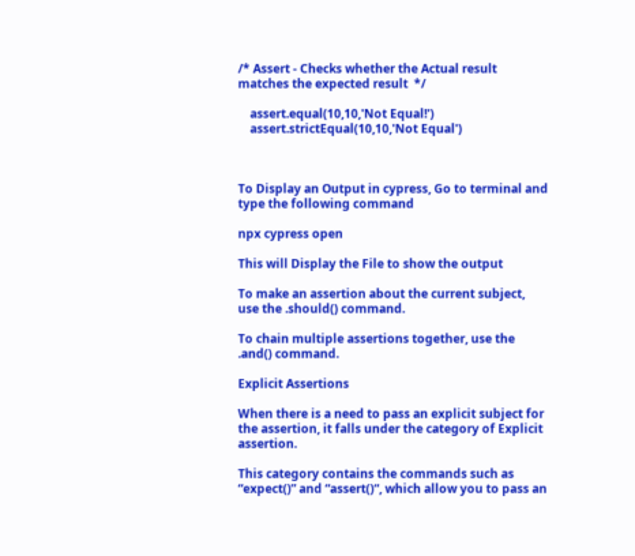/* Assert - Checks whether the Actual result matches the expected result  */

    assert.equal(10,10,'Not Equal!')
    assert.strictEqual(10,10,'Not Equal')



To Display an Output in cypress, Go to terminal and type the following command

npx cypress open

This will Display the File to show the output

To make an assertion about the current subject, use the .should() command.

To chain multiple assertions together, use the .and() command.

Explicit Assertions

When there is a need to pass an explicit subject for the assertion, it falls under the category of Explicit assertion.

This category contains the commands such as “expect()” and “assert()“, which allow you to pass an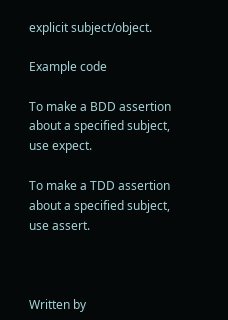explicit subject/object.

Example code

To make a BDD assertion about a specified subject, use expect.

To make a TDD assertion about a specified subject, use assert.



Written by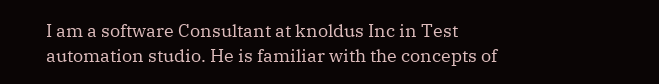I am a software Consultant at knoldus Inc in Test automation studio. He is familiar with the concepts of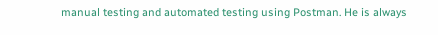manual testing and automated testing using Postman. He is always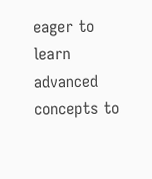eager to learn advanced concepts to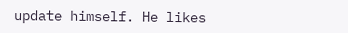update himself. He likes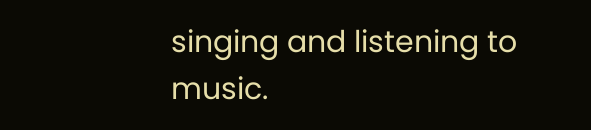singing and listening to music.